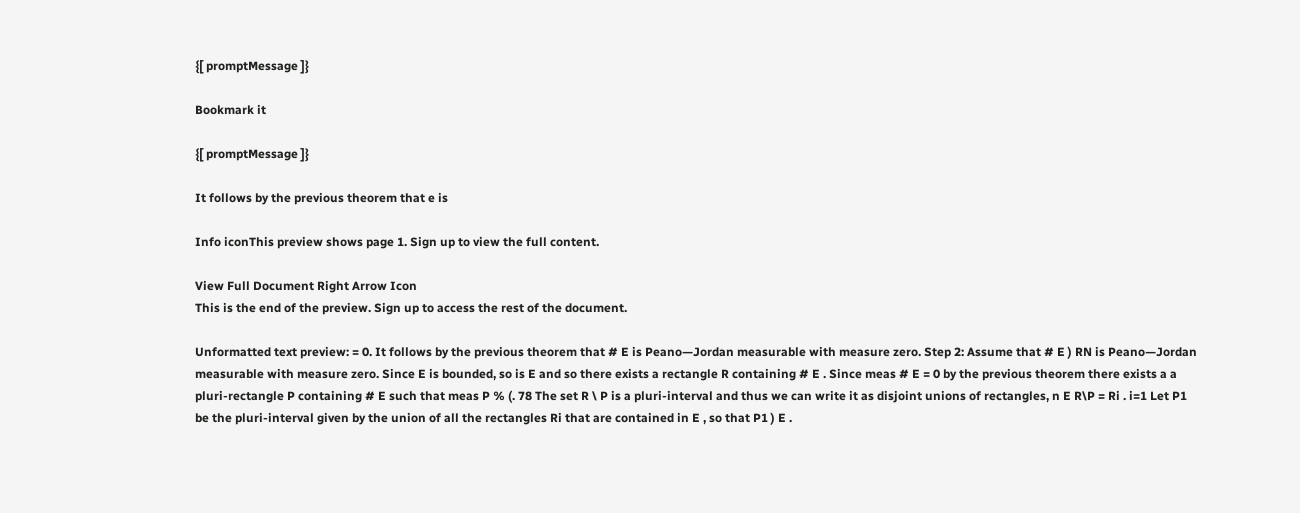{[ promptMessage ]}

Bookmark it

{[ promptMessage ]}

It follows by the previous theorem that e is

Info iconThis preview shows page 1. Sign up to view the full content.

View Full Document Right Arrow Icon
This is the end of the preview. Sign up to access the rest of the document.

Unformatted text preview: = 0. It follows by the previous theorem that # E is Peano—Jordan measurable with measure zero. Step 2: Assume that # E ) RN is Peano—Jordan measurable with measure zero. Since E is bounded, so is E and so there exists a rectangle R containing # E . Since meas # E = 0 by the previous theorem there exists a a pluri-rectangle P containing # E such that meas P % (. 78 The set R \ P is a pluri-interval and thus we can write it as disjoint unions of rectangles, n E R\P = Ri . i=1 Let P1 be the pluri-interval given by the union of all the rectangles Ri that are contained in E , so that P1 ) E .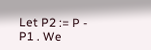Let P2 := P - P1 . We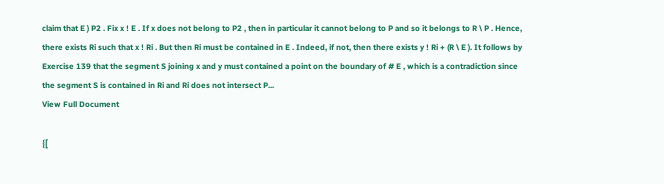claim that E ) P2 . Fix x ! E . If x does not belong to P2 , then in particular it cannot belong to P and so it belongs to R \ P . Hence, there exists Ri such that x ! Ri . But then Ri must be contained in E . Indeed, if not, then there exists y ! Ri + (R \ E ). It follows by Exercise 139 that the segment S joining x and y must contained a point on the boundary of # E , which is a contradiction since the segment S is contained in Ri and Ri does not intersect P...
View Full Document

{[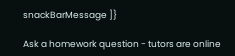snackBarMessage ]}

Ask a homework question - tutors are online